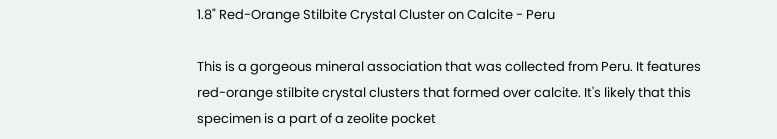1.8" Red-Orange Stilbite Crystal Cluster on Calcite - Peru

This is a gorgeous mineral association that was collected from Peru. It features red-orange stilbite crystal clusters that formed over calcite. It's likely that this specimen is a part of a zeolite pocket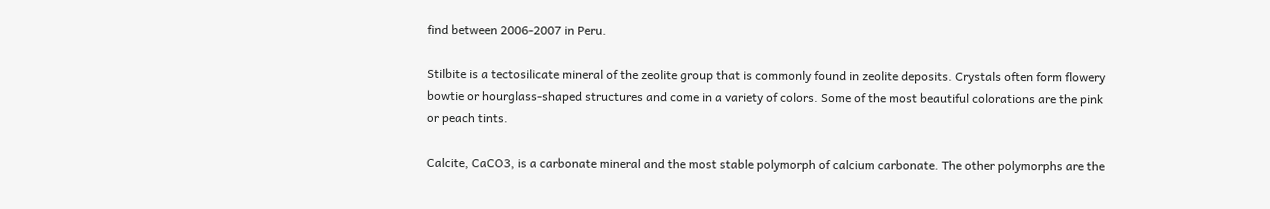find between 2006-2007 in Peru.

Stilbite is a tectosilicate mineral of the zeolite group that is commonly found in zeolite deposits. Crystals often form flowery bowtie or hourglass-shaped structures and come in a variety of colors. Some of the most beautiful colorations are the pink or peach tints.

Calcite, CaCO3, is a carbonate mineral and the most stable polymorph of calcium carbonate. The other polymorphs are the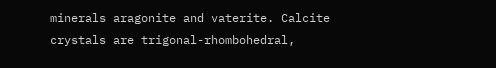minerals aragonite and vaterite. Calcite crystals are trigonal-rhombohedral,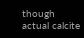though actual calcite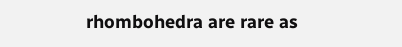rhombohedra are rare as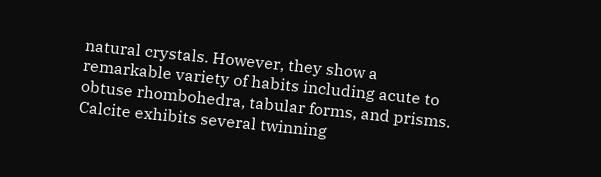natural crystals. However, they show a remarkable variety of habits including acute to obtuse rhombohedra, tabular forms, and prisms. Calcite exhibits several twinning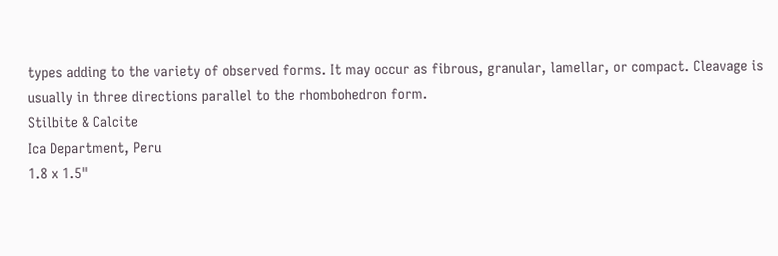types adding to the variety of observed forms. It may occur as fibrous, granular, lamellar, or compact. Cleavage is usually in three directions parallel to the rhombohedron form.
Stilbite & Calcite
Ica Department, Peru
1.8 x 1.5"